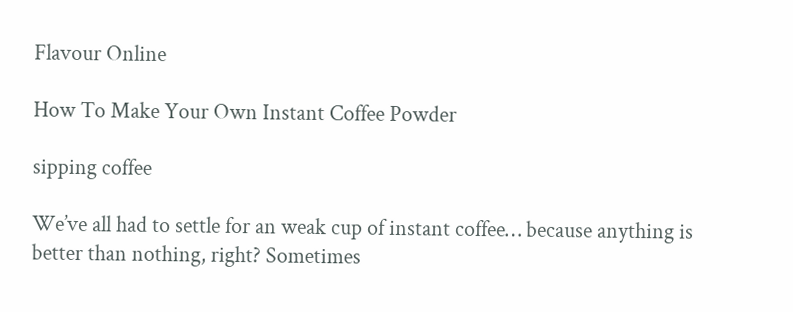Flavour Online

How To Make Your Own Instant Coffee Powder

sipping coffee

We’ve all had to settle for an weak cup of instant coffee… because anything is better than nothing, right? Sometimes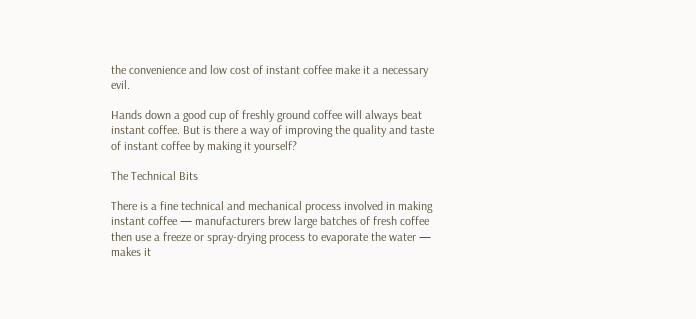the convenience and low cost of instant coffee make it a necessary evil.

Hands down a good cup of freshly ground coffee will always beat instant coffee. But is there a way of improving the quality and taste of instant coffee by making it yourself?

The Technical Bits

There is a fine technical and mechanical process involved in making instant coffee — manufacturers brew large batches of fresh coffee then use a freeze or spray-drying process to evaporate the water — makes it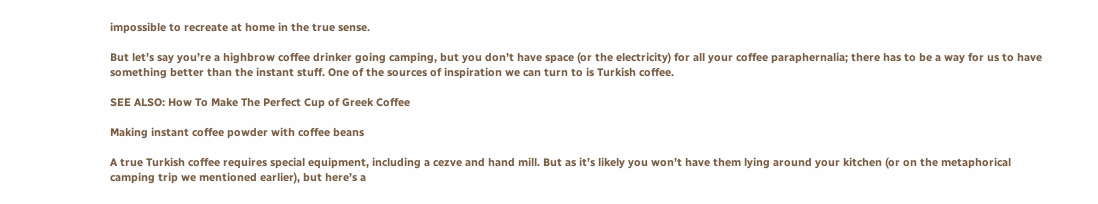impossible to recreate at home in the true sense.

But let’s say you’re a highbrow coffee drinker going camping, but you don’t have space (or the electricity) for all your coffee paraphernalia; there has to be a way for us to have something better than the instant stuff. One of the sources of inspiration we can turn to is Turkish coffee.

SEE ALSO: How To Make The Perfect Cup of Greek Coffee

Making instant coffee powder with coffee beans

A true Turkish coffee requires special equipment, including a cezve and hand mill. But as it’s likely you won’t have them lying around your kitchen (or on the metaphorical camping trip we mentioned earlier), but here’s a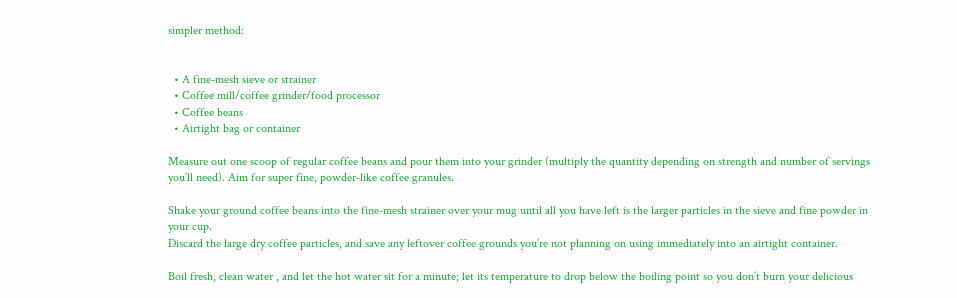simpler method:


  • A fine-mesh sieve or strainer
  • Coffee mill/coffee grinder/food processor
  • Coffee beans
  • Airtight bag or container

Measure out one scoop of regular coffee beans and pour them into your grinder (multiply the quantity depending on strength and number of servings you’ll need). Aim for super fine, powder-like coffee granules.

Shake your ground coffee beans into the fine-mesh strainer over your mug until all you have left is the larger particles in the sieve and fine powder in your cup.
Discard the large dry coffee particles, and save any leftover coffee grounds you’re not planning on using immediately into an airtight container.

Boil fresh, clean water , and let the hot water sit for a minute; let its temperature to drop below the boiling point so you don’t burn your delicious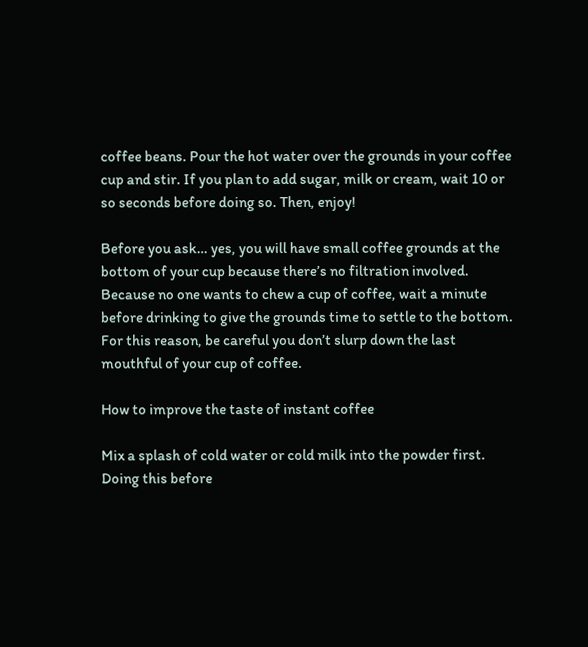coffee beans. Pour the hot water over the grounds in your coffee cup and stir. If you plan to add sugar, milk or cream, wait 10 or so seconds before doing so. Then, enjoy!

Before you ask… yes, you will have small coffee grounds at the bottom of your cup because there’s no filtration involved. Because no one wants to chew a cup of coffee, wait a minute before drinking to give the grounds time to settle to the bottom. For this reason, be careful you don’t slurp down the last mouthful of your cup of coffee.

How to improve the taste of instant coffee

Mix a splash of cold water or cold milk into the powder first. Doing this before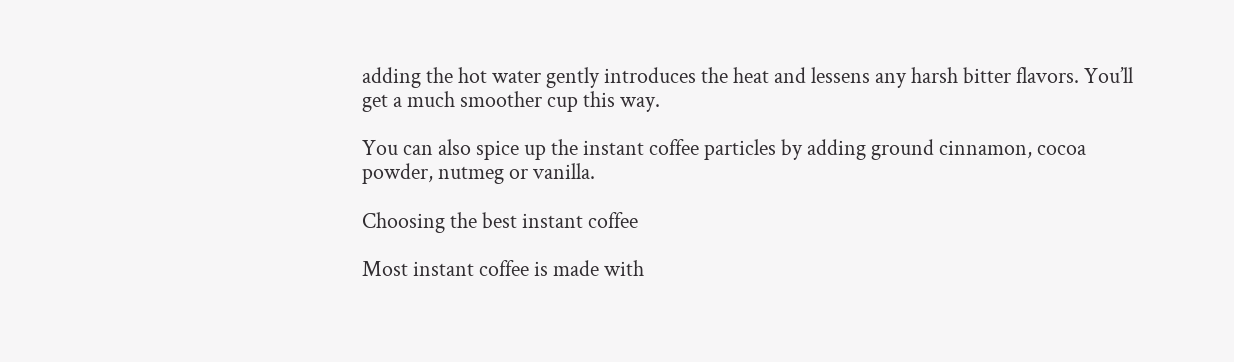adding the hot water gently introduces the heat and lessens any harsh bitter flavors. You’ll get a much smoother cup this way.

You can also spice up the instant coffee particles by adding ground cinnamon, cocoa powder, nutmeg or vanilla.

Choosing the best instant coffee

Most instant coffee is made with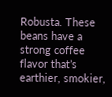Robusta. These beans have a strong coffee flavor that’s earthier, smokier,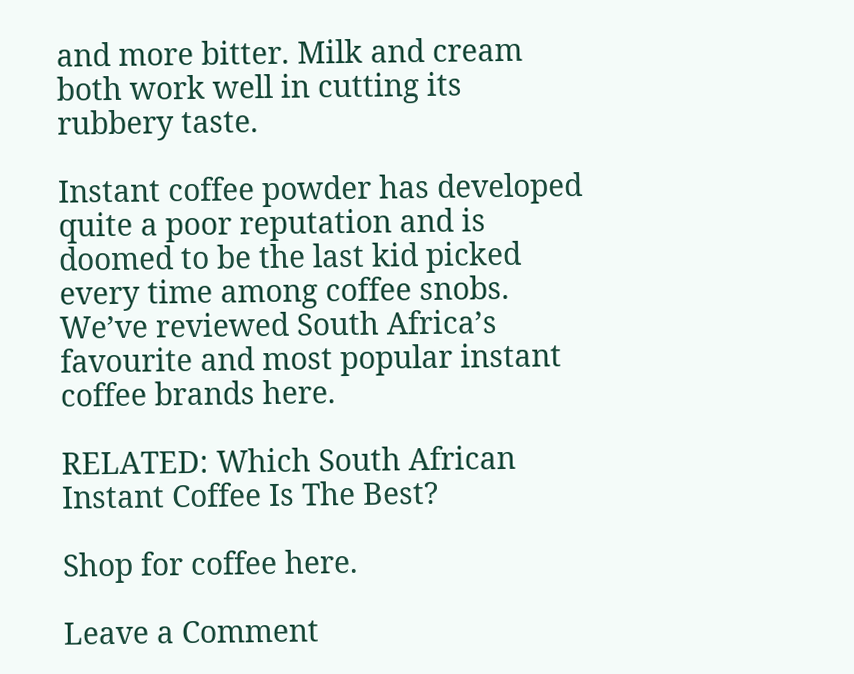and more bitter. Milk and cream both work well in cutting its rubbery taste.

Instant coffee powder has developed quite a poor reputation and is doomed to be the last kid picked every time among coffee snobs. We’ve reviewed South Africa’s favourite and most popular instant coffee brands here.

RELATED: Which South African Instant Coffee Is The Best?

Shop for coffee here.

Leave a Comment